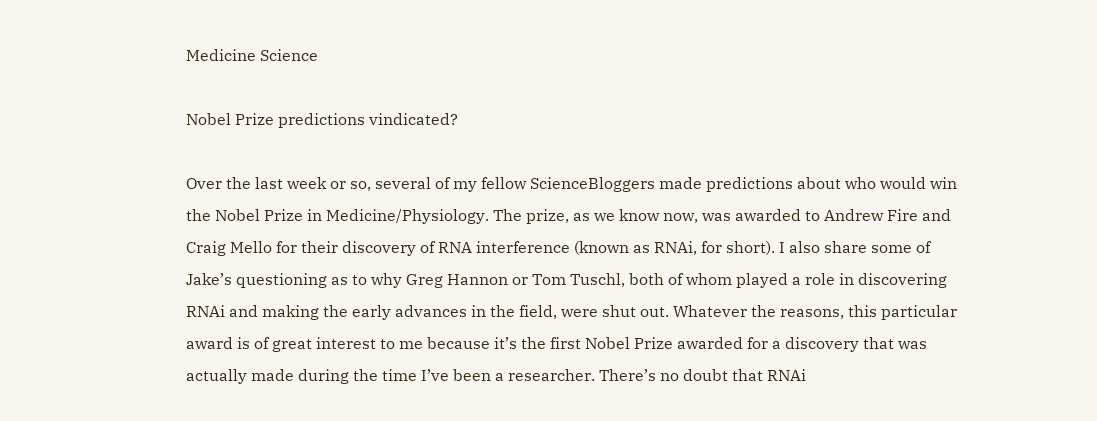Medicine Science

Nobel Prize predictions vindicated?

Over the last week or so, several of my fellow ScienceBloggers made predictions about who would win the Nobel Prize in Medicine/Physiology. The prize, as we know now, was awarded to Andrew Fire and Craig Mello for their discovery of RNA interference (known as RNAi, for short). I also share some of Jake’s questioning as to why Greg Hannon or Tom Tuschl, both of whom played a role in discovering RNAi and making the early advances in the field, were shut out. Whatever the reasons, this particular award is of great interest to me because it’s the first Nobel Prize awarded for a discovery that was actually made during the time I’ve been a researcher. There’s no doubt that RNAi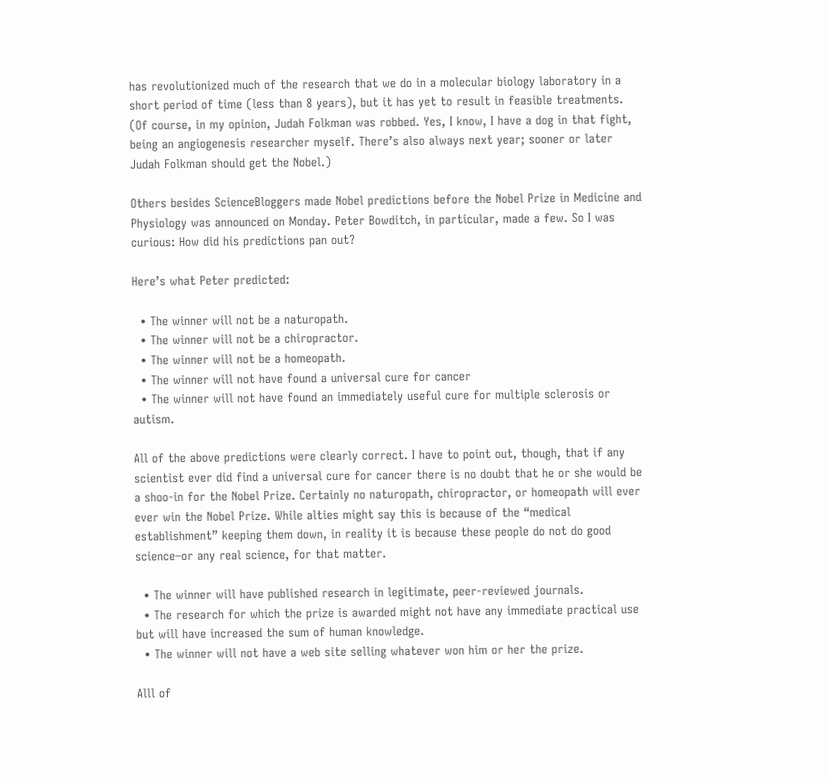has revolutionized much of the research that we do in a molecular biology laboratory in a short period of time (less than 8 years), but it has yet to result in feasible treatments. (Of course, in my opinion, Judah Folkman was robbed. Yes, I know, I have a dog in that fight, being an angiogenesis researcher myself. There’s also always next year; sooner or later Judah Folkman should get the Nobel.)

Others besides ScienceBloggers made Nobel predictions before the Nobel Prize in Medicine and Physiology was announced on Monday. Peter Bowditch, in particular, made a few. So I was curious: How did his predictions pan out?

Here’s what Peter predicted:

  • The winner will not be a naturopath.
  • The winner will not be a chiropractor.
  • The winner will not be a homeopath.
  • The winner will not have found a universal cure for cancer
  • The winner will not have found an immediately useful cure for multiple sclerosis or autism.

All of the above predictions were clearly correct. I have to point out, though, that if any scientist ever did find a universal cure for cancer there is no doubt that he or she would be a shoo-in for the Nobel Prize. Certainly no naturopath, chiropractor, or homeopath will ever ever win the Nobel Prize. While alties might say this is because of the “medical establishment” keeping them down, in reality it is because these people do not do good science–or any real science, for that matter.

  • The winner will have published research in legitimate, peer-reviewed journals.
  • The research for which the prize is awarded might not have any immediate practical use but will have increased the sum of human knowledge.
  • The winner will not have a web site selling whatever won him or her the prize.

Alll of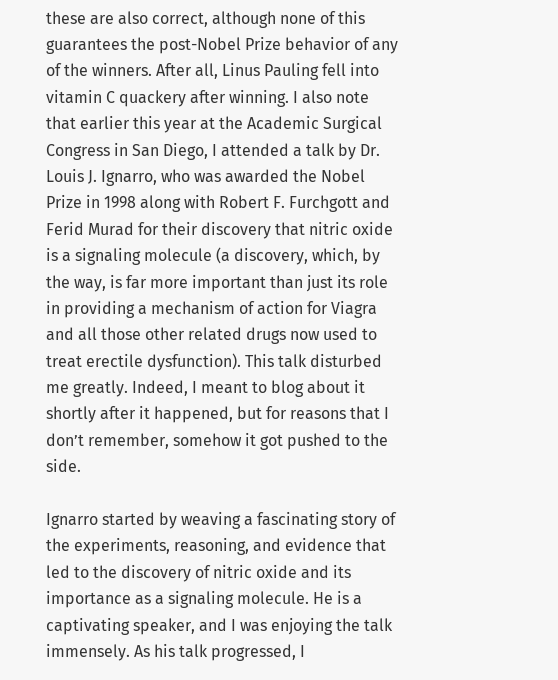these are also correct, although none of this guarantees the post-Nobel Prize behavior of any of the winners. After all, Linus Pauling fell into vitamin C quackery after winning. I also note that earlier this year at the Academic Surgical Congress in San Diego, I attended a talk by Dr. Louis J. Ignarro, who was awarded the Nobel Prize in 1998 along with Robert F. Furchgott and Ferid Murad for their discovery that nitric oxide is a signaling molecule (a discovery, which, by the way, is far more important than just its role in providing a mechanism of action for Viagra and all those other related drugs now used to treat erectile dysfunction). This talk disturbed me greatly. Indeed, I meant to blog about it shortly after it happened, but for reasons that I don’t remember, somehow it got pushed to the side.

Ignarro started by weaving a fascinating story of the experiments, reasoning, and evidence that led to the discovery of nitric oxide and its importance as a signaling molecule. He is a captivating speaker, and I was enjoying the talk immensely. As his talk progressed, I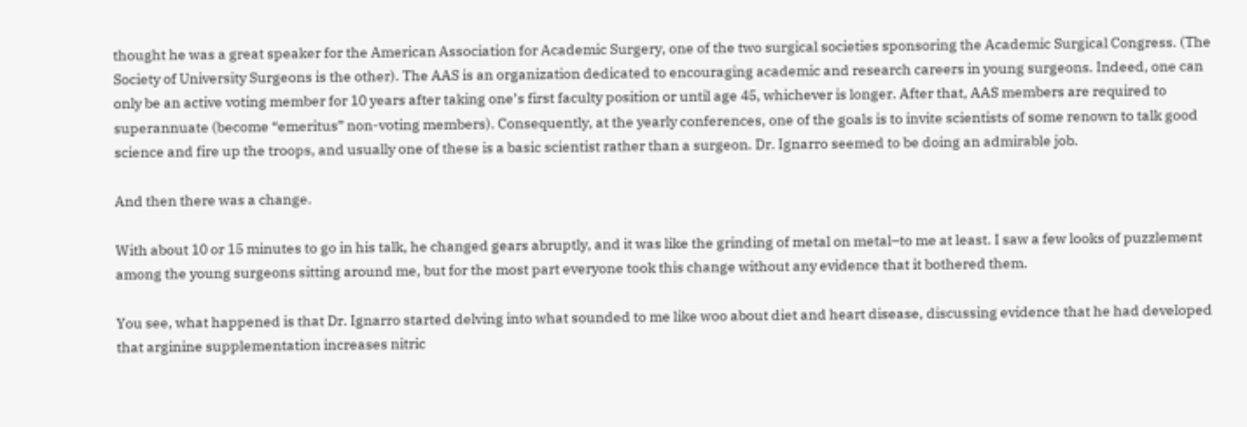thought he was a great speaker for the American Association for Academic Surgery, one of the two surgical societies sponsoring the Academic Surgical Congress. (The Society of University Surgeons is the other). The AAS is an organization dedicated to encouraging academic and research careers in young surgeons. Indeed, one can only be an active voting member for 10 years after taking one’s first faculty position or until age 45, whichever is longer. After that, AAS members are required to superannuate (become “emeritus” non-voting members). Consequently, at the yearly conferences, one of the goals is to invite scientists of some renown to talk good science and fire up the troops, and usually one of these is a basic scientist rather than a surgeon. Dr. Ignarro seemed to be doing an admirable job.

And then there was a change.

With about 10 or 15 minutes to go in his talk, he changed gears abruptly, and it was like the grinding of metal on metal–to me at least. I saw a few looks of puzzlement among the young surgeons sitting around me, but for the most part everyone took this change without any evidence that it bothered them.

You see, what happened is that Dr. Ignarro started delving into what sounded to me like woo about diet and heart disease, discussing evidence that he had developed that arginine supplementation increases nitric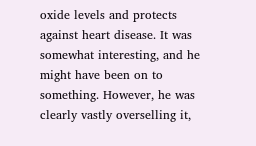oxide levels and protects against heart disease. It was somewhat interesting, and he might have been on to something. However, he was clearly vastly overselling it,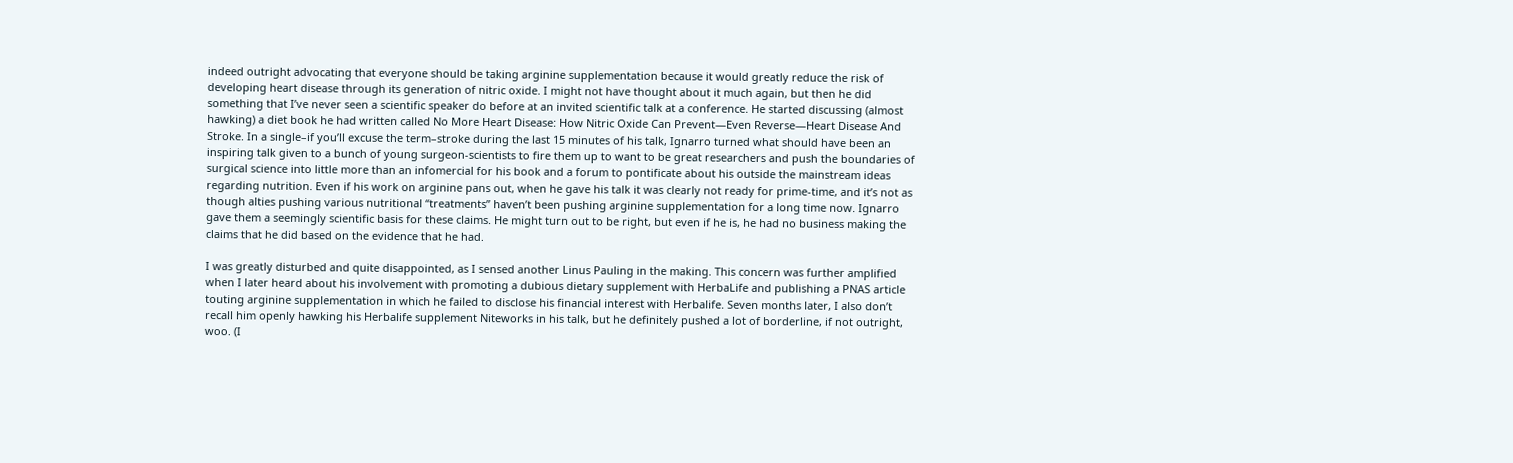indeed outright advocating that everyone should be taking arginine supplementation because it would greatly reduce the risk of developing heart disease through its generation of nitric oxide. I might not have thought about it much again, but then he did something that I’ve never seen a scientific speaker do before at an invited scientific talk at a conference. He started discussing (almost hawking) a diet book he had written called No More Heart Disease: How Nitric Oxide Can Prevent—Even Reverse—Heart Disease And Stroke. In a single–if you’ll excuse the term–stroke during the last 15 minutes of his talk, Ignarro turned what should have been an inspiring talk given to a bunch of young surgeon-scientists to fire them up to want to be great researchers and push the boundaries of surgical science into little more than an infomercial for his book and a forum to pontificate about his outside the mainstream ideas regarding nutrition. Even if his work on arginine pans out, when he gave his talk it was clearly not ready for prime-time, and it’s not as though alties pushing various nutritional “treatments” haven’t been pushing arginine supplementation for a long time now. Ignarro gave them a seemingly scientific basis for these claims. He might turn out to be right, but even if he is, he had no business making the claims that he did based on the evidence that he had.

I was greatly disturbed and quite disappointed, as I sensed another Linus Pauling in the making. This concern was further amplified when I later heard about his involvement with promoting a dubious dietary supplement with HerbaLife and publishing a PNAS article touting arginine supplementation in which he failed to disclose his financial interest with Herbalife. Seven months later, I also don’t recall him openly hawking his Herbalife supplement Niteworks in his talk, but he definitely pushed a lot of borderline, if not outright, woo. (I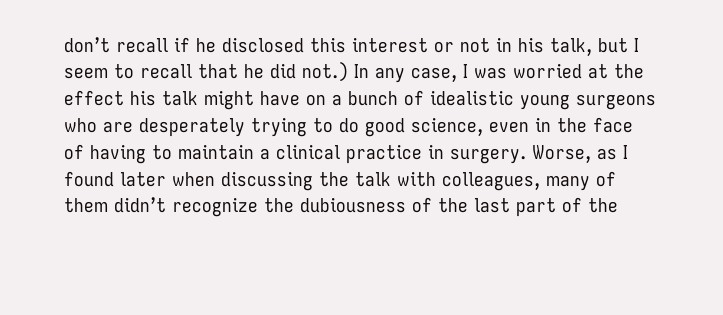don’t recall if he disclosed this interest or not in his talk, but I seem to recall that he did not.) In any case, I was worried at the effect his talk might have on a bunch of idealistic young surgeons who are desperately trying to do good science, even in the face of having to maintain a clinical practice in surgery. Worse, as I found later when discussing the talk with colleagues, many of them didn’t recognize the dubiousness of the last part of the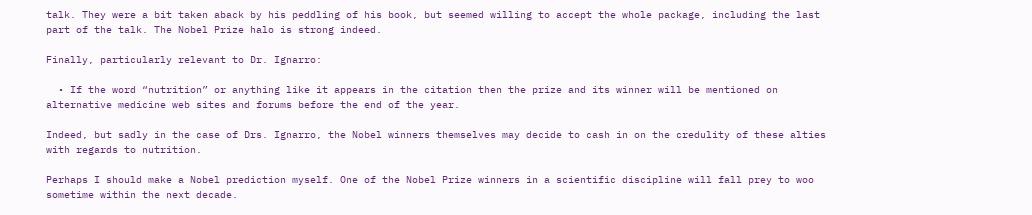talk. They were a bit taken aback by his peddling of his book, but seemed willing to accept the whole package, including the last part of the talk. The Nobel Prize halo is strong indeed.

Finally, particularly relevant to Dr. Ignarro:

  • If the word “nutrition” or anything like it appears in the citation then the prize and its winner will be mentioned on alternative medicine web sites and forums before the end of the year.

Indeed, but sadly in the case of Drs. Ignarro, the Nobel winners themselves may decide to cash in on the credulity of these alties with regards to nutrition.

Perhaps I should make a Nobel prediction myself. One of the Nobel Prize winners in a scientific discipline will fall prey to woo sometime within the next decade.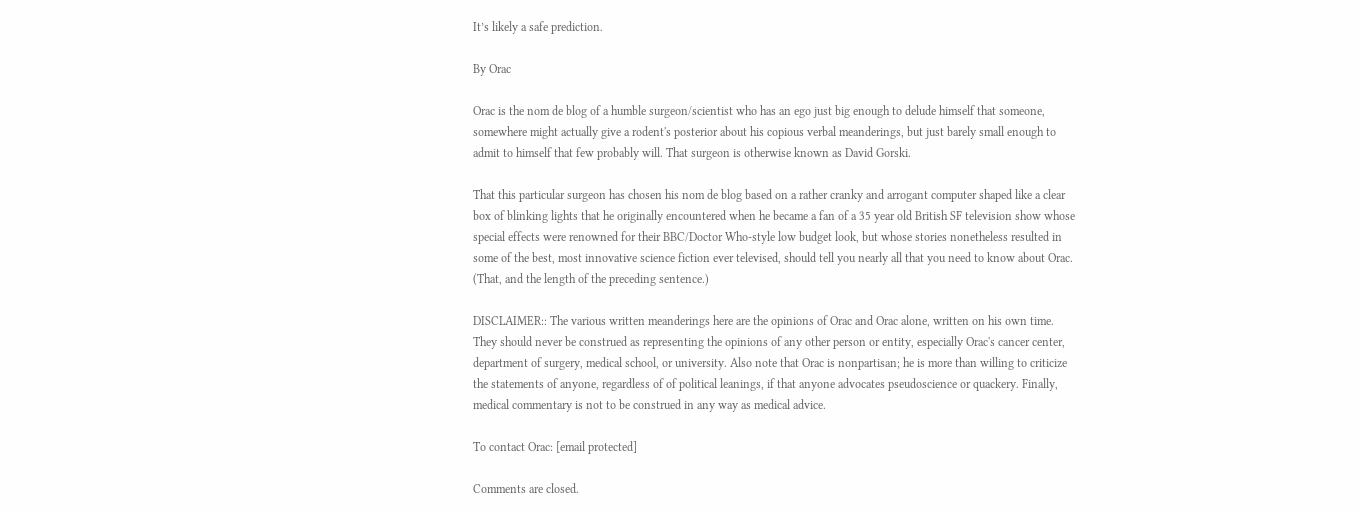It’s likely a safe prediction.

By Orac

Orac is the nom de blog of a humble surgeon/scientist who has an ego just big enough to delude himself that someone, somewhere might actually give a rodent's posterior about his copious verbal meanderings, but just barely small enough to admit to himself that few probably will. That surgeon is otherwise known as David Gorski.

That this particular surgeon has chosen his nom de blog based on a rather cranky and arrogant computer shaped like a clear box of blinking lights that he originally encountered when he became a fan of a 35 year old British SF television show whose special effects were renowned for their BBC/Doctor Who-style low budget look, but whose stories nonetheless resulted in some of the best, most innovative science fiction ever televised, should tell you nearly all that you need to know about Orac. (That, and the length of the preceding sentence.)

DISCLAIMER:: The various written meanderings here are the opinions of Orac and Orac alone, written on his own time. They should never be construed as representing the opinions of any other person or entity, especially Orac's cancer center, department of surgery, medical school, or university. Also note that Orac is nonpartisan; he is more than willing to criticize the statements of anyone, regardless of of political leanings, if that anyone advocates pseudoscience or quackery. Finally, medical commentary is not to be construed in any way as medical advice.

To contact Orac: [email protected]

Comments are closed.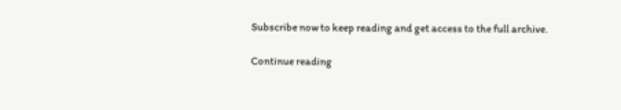Subscribe now to keep reading and get access to the full archive.

Continue reading